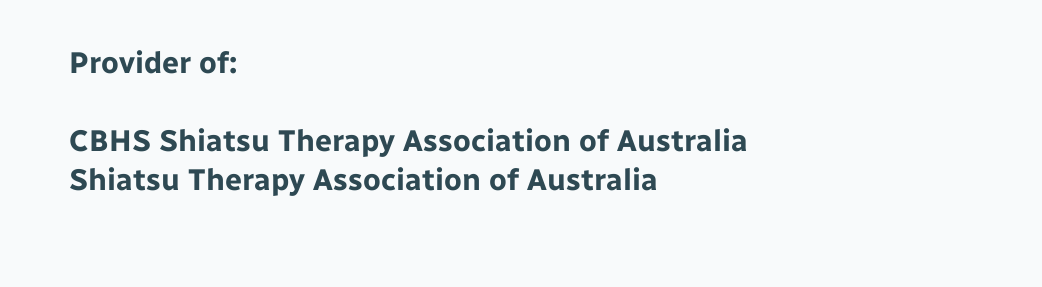Provider of:

CBHS Shiatsu Therapy Association of Australia
Shiatsu Therapy Association of Australia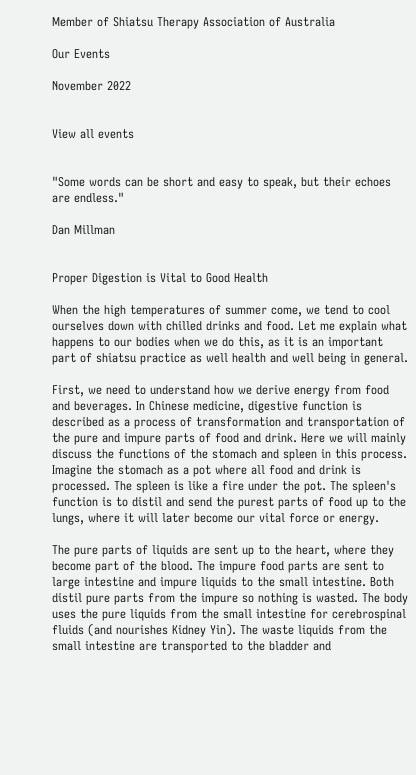Member of Shiatsu Therapy Association of Australia

Our Events

November 2022


View all events


"Some words can be short and easy to speak, but their echoes are endless."

Dan Millman


Proper Digestion is Vital to Good Health

When the high temperatures of summer come, we tend to cool ourselves down with chilled drinks and food. Let me explain what happens to our bodies when we do this, as it is an important part of shiatsu practice as well health and well being in general.

First, we need to understand how we derive energy from food and beverages. In Chinese medicine, digestive function is described as a process of transformation and transportation of the pure and impure parts of food and drink. Here we will mainly discuss the functions of the stomach and spleen in this process. Imagine the stomach as a pot where all food and drink is processed. The spleen is like a fire under the pot. The spleen's function is to distil and send the purest parts of food up to the lungs, where it will later become our vital force or energy.

The pure parts of liquids are sent up to the heart, where they become part of the blood. The impure food parts are sent to large intestine and impure liquids to the small intestine. Both distil pure parts from the impure so nothing is wasted. The body uses the pure liquids from the small intestine for cerebrospinal fluids (and nourishes Kidney Yin). The waste liquids from the small intestine are transported to the bladder and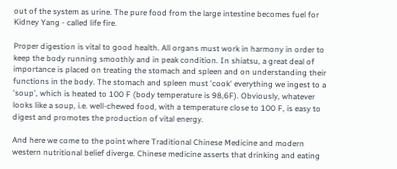out of the system as urine. The pure food from the large intestine becomes fuel for Kidney Yang - called life fire.

Proper digestion is vital to good health. All organs must work in harmony in order to keep the body running smoothly and in peak condition. In shiatsu, a great deal of importance is placed on treating the stomach and spleen and on understanding their functions in the body. The stomach and spleen must 'cook' everything we ingest to a 'soup', which is heated to 100 F (body temperature is 98,6F). Obviously, whatever looks like a soup, i.e. well-chewed food, with a temperature close to 100 F, is easy to digest and promotes the production of vital energy.

And here we come to the point where Traditional Chinese Medicine and modern western nutritional belief diverge. Chinese medicine asserts that drinking and eating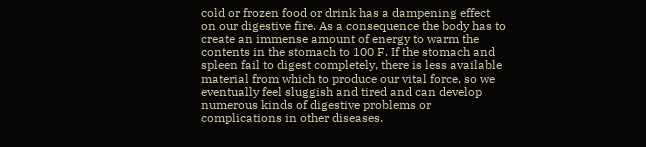cold or frozen food or drink has a dampening effect on our digestive fire. As a consequence the body has to create an immense amount of energy to warm the contents in the stomach to 100 F. If the stomach and spleen fail to digest completely, there is less available material from which to produce our vital force, so we eventually feel sluggish and tired and can develop numerous kinds of digestive problems or complications in other diseases.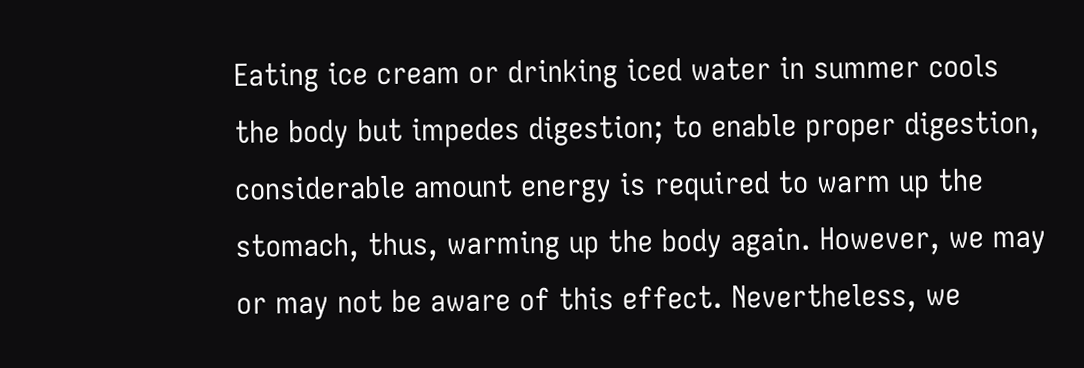Eating ice cream or drinking iced water in summer cools the body but impedes digestion; to enable proper digestion, considerable amount energy is required to warm up the stomach, thus, warming up the body again. However, we may or may not be aware of this effect. Nevertheless, we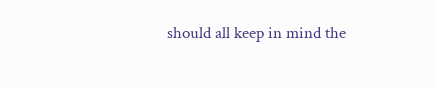should all keep in mind the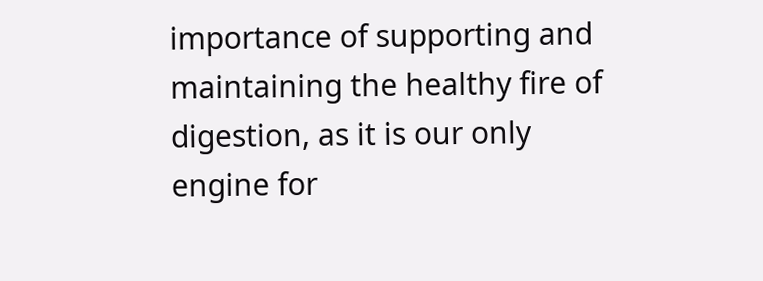importance of supporting and maintaining the healthy fire of digestion, as it is our only engine for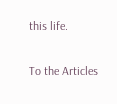this life.

To the Articles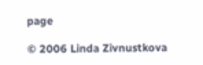page

© 2006 Linda Zivnustkova